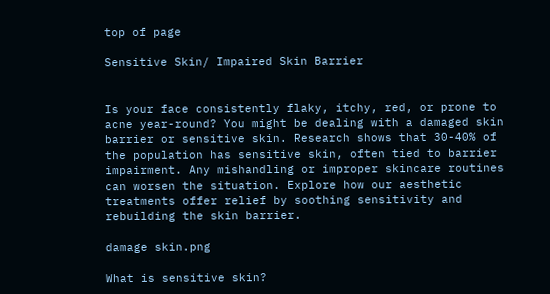top of page

Sensitive Skin/ Impaired Skin Barrier


Is your face consistently flaky, itchy, red, or prone to acne year-round? You might be dealing with a damaged skin barrier or sensitive skin. Research shows that 30-40% of the population has sensitive skin, often tied to barrier impairment. Any mishandling or improper skincare routines can worsen the situation. Explore how our aesthetic treatments offer relief by soothing sensitivity and rebuilding the skin barrier.

damage skin.png

What is sensitive skin?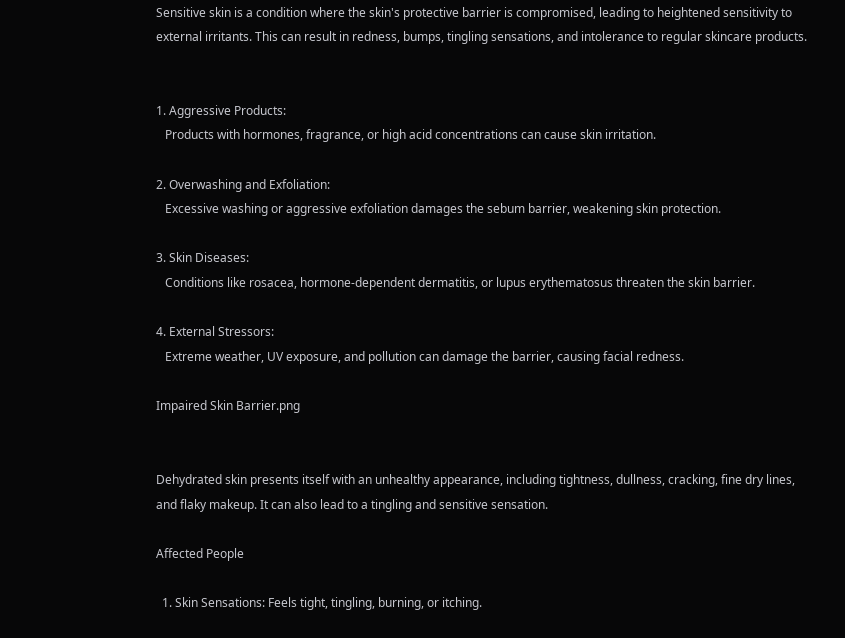Sensitive skin is a condition where the skin's protective barrier is compromised, leading to heightened sensitivity to external irritants. This can result in redness, bumps, tingling sensations, and intolerance to regular skincare products.


1. Aggressive Products:
   Products with hormones, fragrance, or high acid concentrations can cause skin irritation.

2. Overwashing and Exfoliation:
   Excessive washing or aggressive exfoliation damages the sebum barrier, weakening skin protection.

3. Skin Diseases:
   Conditions like rosacea, hormone-dependent dermatitis, or lupus erythematosus threaten the skin barrier.

4. External Stressors:
   Extreme weather, UV exposure, and pollution can damage the barrier, causing facial redness.

Impaired Skin Barrier.png


Dehydrated skin presents itself with an unhealthy appearance, including tightness, dullness, cracking, fine dry lines, and flaky makeup. It can also lead to a tingling and sensitive sensation.

Affected People

  1. Skin Sensations: Feels tight, tingling, burning, or itching.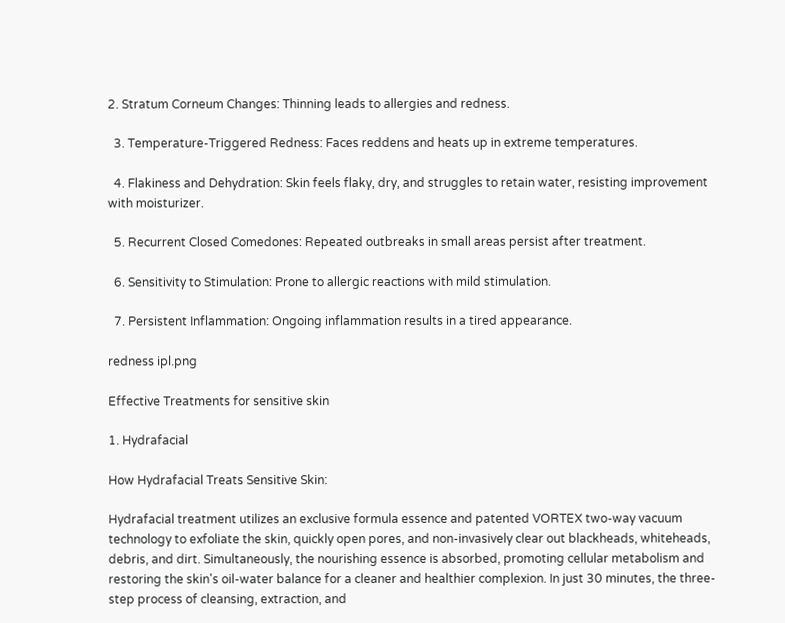2. Stratum Corneum Changes: Thinning leads to allergies and redness.

  3. Temperature-Triggered Redness: Faces reddens and heats up in extreme temperatures.

  4. Flakiness and Dehydration: Skin feels flaky, dry, and struggles to retain water, resisting improvement with moisturizer.

  5. Recurrent Closed Comedones: Repeated outbreaks in small areas persist after treatment.

  6. Sensitivity to Stimulation: Prone to allergic reactions with mild stimulation.

  7. Persistent Inflammation: Ongoing inflammation results in a tired appearance.

redness ipl.png

Effective Treatments for sensitive skin

1. Hydrafacial

How Hydrafacial Treats Sensitive Skin:

Hydrafacial treatment utilizes an exclusive formula essence and patented VORTEX two-way vacuum technology to exfoliate the skin, quickly open pores, and non-invasively clear out blackheads, whiteheads, debris, and dirt. Simultaneously, the nourishing essence is absorbed, promoting cellular metabolism and restoring the skin's oil-water balance for a cleaner and healthier complexion. In just 30 minutes, the three-step process of cleansing, extraction, and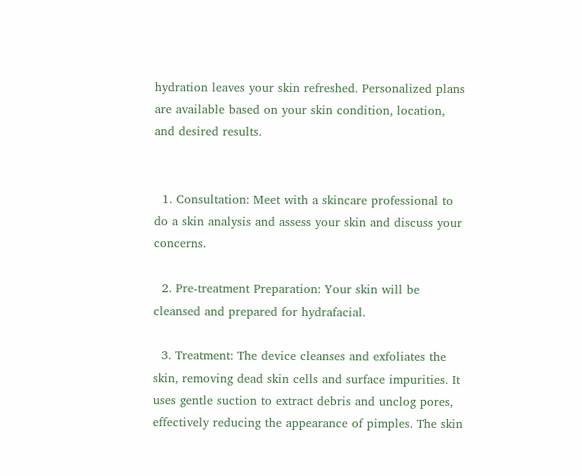hydration leaves your skin refreshed. Personalized plans are available based on your skin condition, location, and desired results.


  1. Consultation: Meet with a skincare professional to do a skin analysis and assess your skin and discuss your concerns.

  2. Pre-treatment Preparation: Your skin will be cleansed and prepared for hydrafacial.

  3. Treatment: The device cleanses and exfoliates the skin, removing dead skin cells and surface impurities. It uses gentle suction to extract debris and unclog pores, effectively reducing the appearance of pimples. The skin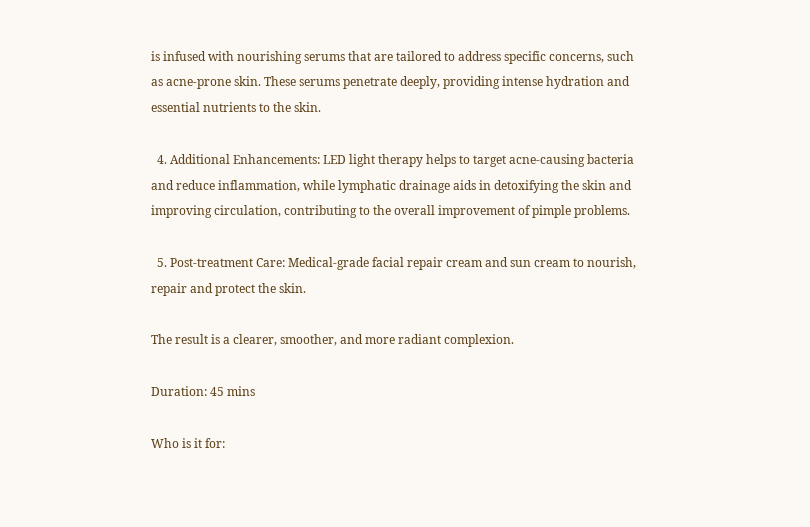is infused with nourishing serums that are tailored to address specific concerns, such as acne-prone skin. These serums penetrate deeply, providing intense hydration and essential nutrients to the skin.

  4. Additional Enhancements: LED light therapy helps to target acne-causing bacteria and reduce inflammation, while lymphatic drainage aids in detoxifying the skin and improving circulation, contributing to the overall improvement of pimple problems.

  5. Post-treatment Care: Medical-grade facial repair cream and sun cream to nourish, repair and protect the skin.

The result is a clearer, smoother, and more radiant complexion.

Duration: 45 mins

Who is it for: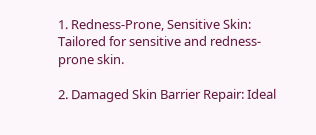1. Redness-Prone, Sensitive Skin: Tailored for sensitive and redness-prone skin.

2. Damaged Skin Barrier Repair: Ideal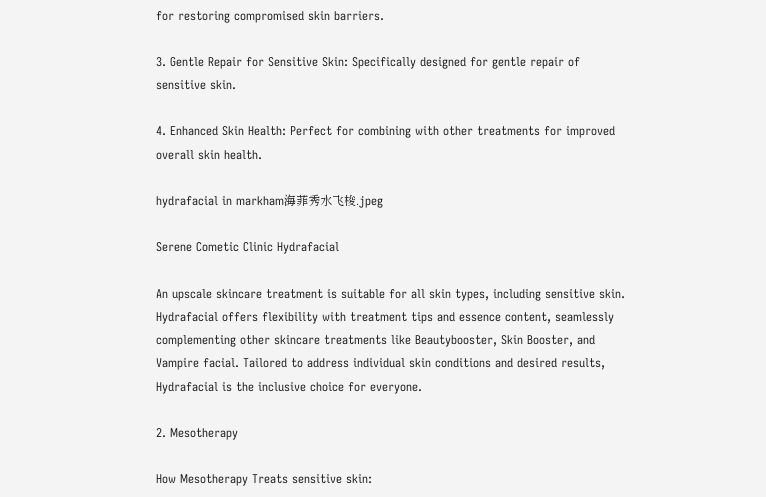for restoring compromised skin barriers.

3. Gentle Repair for Sensitive Skin: Specifically designed for gentle repair of sensitive skin.

4. Enhanced Skin Health: Perfect for combining with other treatments for improved overall skin health.

hydrafacial in markham海菲秀水飞梭.jpeg

Serene Cometic Clinic Hydrafacial

An upscale skincare treatment is suitable for all skin types, including sensitive skin. Hydrafacial offers flexibility with treatment tips and essence content, seamlessly complementing other skincare treatments like Beautybooster, Skin Booster, and Vampire facial. Tailored to address individual skin conditions and desired results, Hydrafacial is the inclusive choice for everyone.

2. Mesotherapy

How Mesotherapy Treats sensitive skin: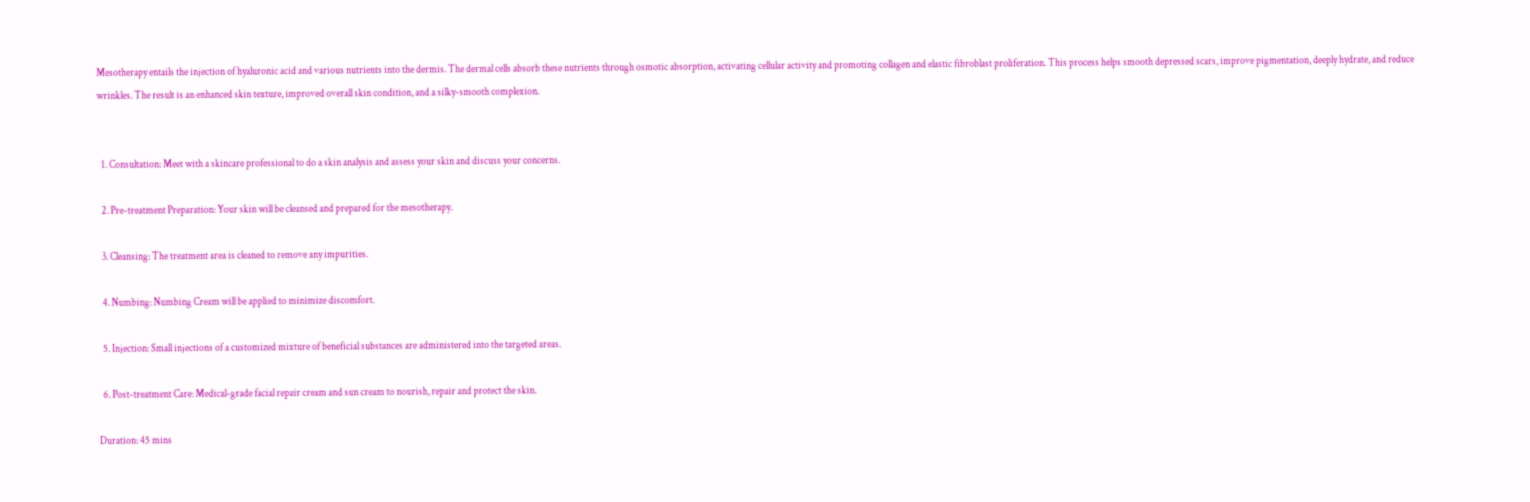Mesotherapy entails the injection of hyaluronic acid and various nutrients into the dermis. The dermal cells absorb these nutrients through osmotic absorption, activating cellular activity and promoting collagen and elastic fibroblast proliferation. This process helps smooth depressed scars, improve pigmentation, deeply hydrate, and reduce wrinkles. The result is an enhanced skin texture, improved overall skin condition, and a silky-smooth complexion.


  1. Consultation: Meet with a skincare professional to do a skin analysis and assess your skin and discuss your concerns.

  2. Pre-treatment Preparation: Your skin will be cleansed and prepared for the mesotherapy.

  3. Cleansing: The treatment area is cleaned to remove any impurities.

  4. Numbing: Numbing Cream will be applied to minimize discomfort.

  5. Injection: Small injections of a customized mixture of beneficial substances are administered into the targeted areas.

  6. Post-treatment Care: Medical-grade facial repair cream and sun cream to nourish, repair and protect the skin.

Duration: 45 mins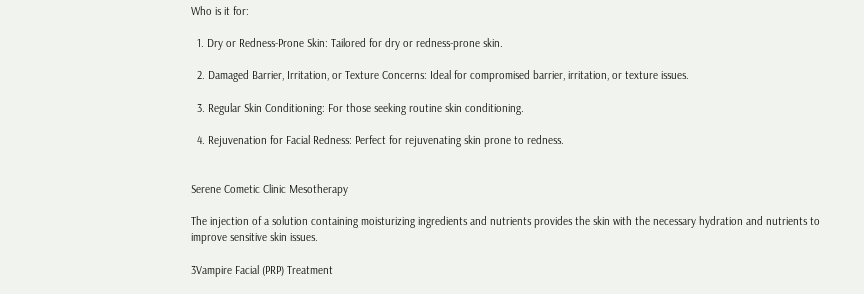Who is it for:

  1. Dry or Redness-Prone Skin: Tailored for dry or redness-prone skin.

  2. Damaged Barrier, Irritation, or Texture Concerns: Ideal for compromised barrier, irritation, or texture issues.

  3. Regular Skin Conditioning: For those seeking routine skin conditioning.

  4. Rejuvenation for Facial Redness: Perfect for rejuvenating skin prone to redness.


Serene Cometic Clinic Mesotherapy

The injection of a solution containing moisturizing ingredients and nutrients provides the skin with the necessary hydration and nutrients to improve sensitive skin issues.

3Vampire Facial (PRP) Treatment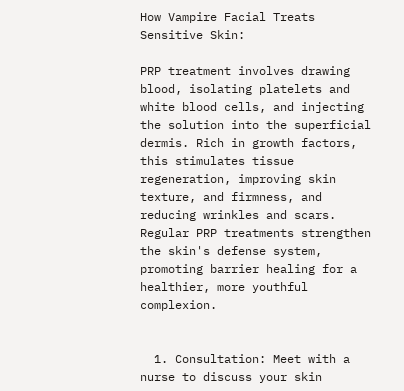How Vampire Facial Treats Sensitive Skin:

PRP treatment involves drawing blood, isolating platelets and white blood cells, and injecting the solution into the superficial dermis. Rich in growth factors, this stimulates tissue regeneration, improving skin texture, and firmness, and reducing wrinkles and scars. Regular PRP treatments strengthen the skin's defense system, promoting barrier healing for a healthier, more youthful complexion.


  1. Consultation: Meet with a nurse to discuss your skin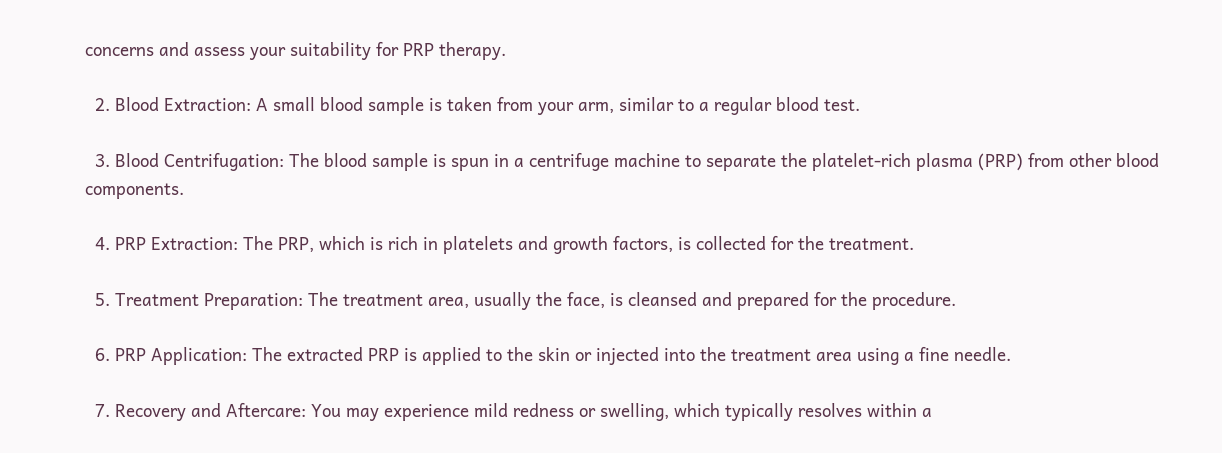concerns and assess your suitability for PRP therapy.

  2. Blood Extraction: A small blood sample is taken from your arm, similar to a regular blood test.

  3. Blood Centrifugation: The blood sample is spun in a centrifuge machine to separate the platelet-rich plasma (PRP) from other blood components.

  4. PRP Extraction: The PRP, which is rich in platelets and growth factors, is collected for the treatment.

  5. Treatment Preparation: The treatment area, usually the face, is cleansed and prepared for the procedure.

  6. PRP Application: The extracted PRP is applied to the skin or injected into the treatment area using a fine needle.

  7. Recovery and Aftercare: You may experience mild redness or swelling, which typically resolves within a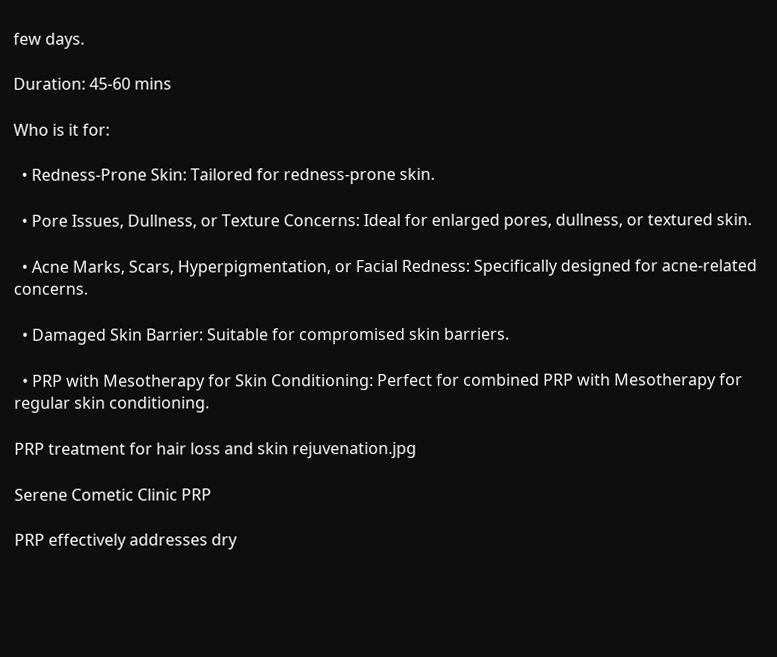few days.

Duration: 45-60 mins

Who is it for:

  • Redness-Prone Skin: Tailored for redness-prone skin.

  • Pore Issues, Dullness, or Texture Concerns: Ideal for enlarged pores, dullness, or textured skin.

  • Acne Marks, Scars, Hyperpigmentation, or Facial Redness: Specifically designed for acne-related concerns.

  • Damaged Skin Barrier: Suitable for compromised skin barriers.

  • PRP with Mesotherapy for Skin Conditioning: Perfect for combined PRP with Mesotherapy for regular skin conditioning.

PRP treatment for hair loss and skin rejuvenation.jpg

Serene Cometic Clinic PRP

PRP effectively addresses dry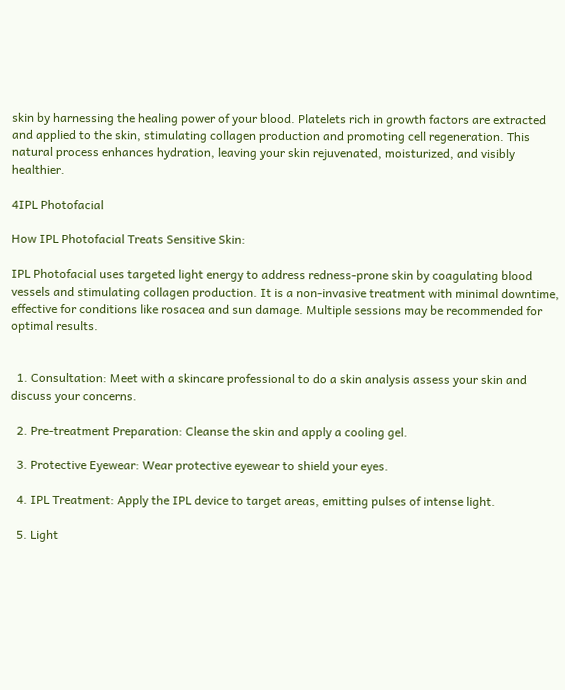skin by harnessing the healing power of your blood. Platelets rich in growth factors are extracted and applied to the skin, stimulating collagen production and promoting cell regeneration. This natural process enhances hydration, leaving your skin rejuvenated, moisturized, and visibly healthier.

4IPL Photofacial

How IPL Photofacial Treats Sensitive Skin:

IPL Photofacial uses targeted light energy to address redness-prone skin by coagulating blood vessels and stimulating collagen production. It is a non-invasive treatment with minimal downtime, effective for conditions like rosacea and sun damage. Multiple sessions may be recommended for optimal results.


  1. Consultation: Meet with a skincare professional to do a skin analysis assess your skin and discuss your concerns.

  2. Pre-treatment Preparation: Cleanse the skin and apply a cooling gel.

  3. Protective Eyewear: Wear protective eyewear to shield your eyes.

  4. IPL Treatment: Apply the IPL device to target areas, emitting pulses of intense light.

  5. Light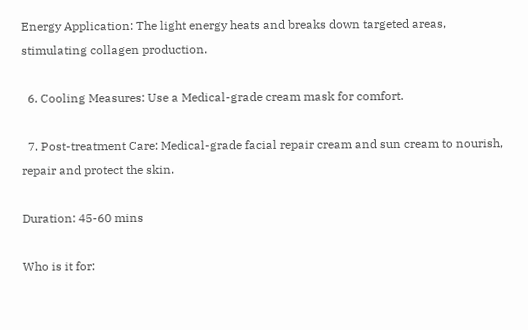Energy Application: The light energy heats and breaks down targeted areas, stimulating collagen production.

  6. Cooling Measures: Use a Medical-grade cream mask for comfort.

  7. Post-treatment Care: Medical-grade facial repair cream and sun cream to nourish, repair and protect the skin.

Duration: 45-60 mins

Who is it for: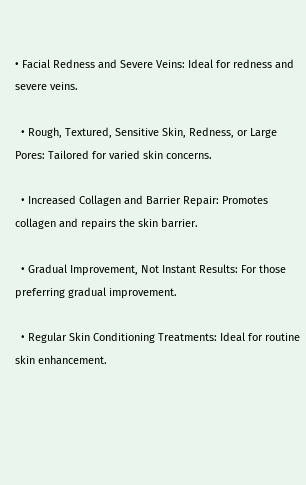• Facial Redness and Severe Veins: Ideal for redness and severe veins.

  • Rough, Textured, Sensitive Skin, Redness, or Large Pores: Tailored for varied skin concerns.

  • Increased Collagen and Barrier Repair: Promotes collagen and repairs the skin barrier.

  • Gradual Improvement, Not Instant Results: For those preferring gradual improvement.

  • Regular Skin Conditioning Treatments: Ideal for routine skin enhancement.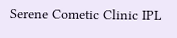Serene Cometic Clinic IPL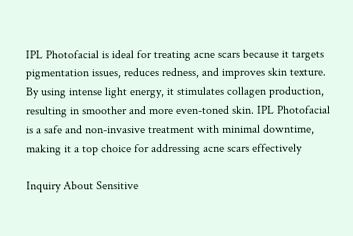IPL Photofacial is ideal for treating acne scars because it targets pigmentation issues, reduces redness, and improves skin texture. By using intense light energy, it stimulates collagen production, resulting in smoother and more even-toned skin. IPL Photofacial is a safe and non-invasive treatment with minimal downtime, making it a top choice for addressing acne scars effectively

Inquiry About Sensitive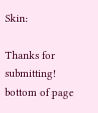Skin:

Thanks for submitting!
bottom of page